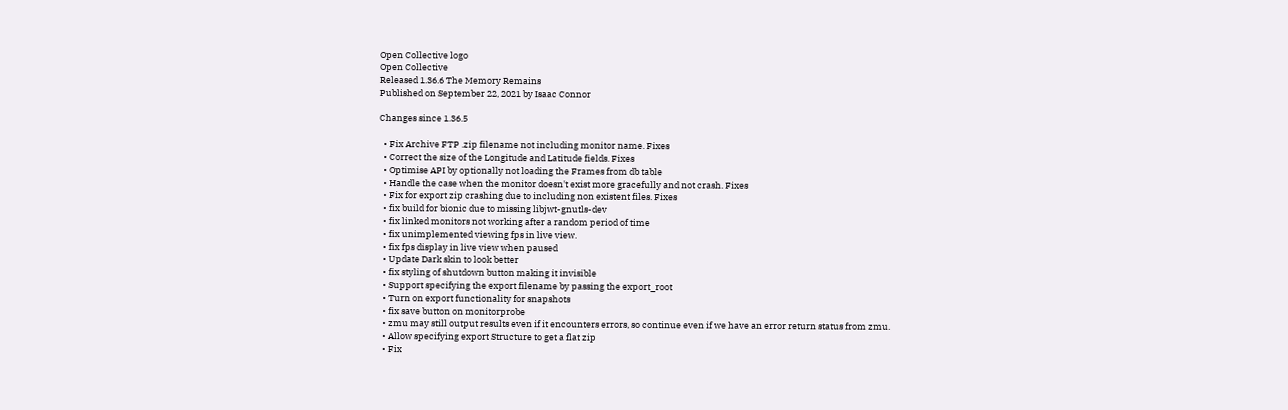Open Collective logo
Open Collective
Released 1.36.6 The Memory Remains
Published on September 22, 2021 by Isaac Connor

Changes since 1.36.5

  • Fix Archive FTP .zip filename not including monitor name. Fixes
  • Correct the size of the Longitude and Latitude fields. Fixes
  • Optimise API by optionally not loading the Frames from db table
  • Handle the case when the monitor doesn't exist more gracefully and not crash. Fixes
  • Fix for export zip crashing due to including non existent files. Fixes
  • fix build for bionic due to missing libjwt-gnutls-dev
  • fix linked monitors not working after a random period of time
  • fix unimplemented viewing fps in live view.
  • fix fps display in live view when paused
  • Update Dark skin to look better
  • fix styling of shutdown button making it invisible
  • Support specifying the export filename by passing the export_root
  • Turn on export functionality for snapshots
  • fix save button on monitorprobe
  • zmu may still output results even if it encounters errors, so continue even if we have an error return status from zmu.
  • Allow specifying export Structure to get a flat zip
  • Fix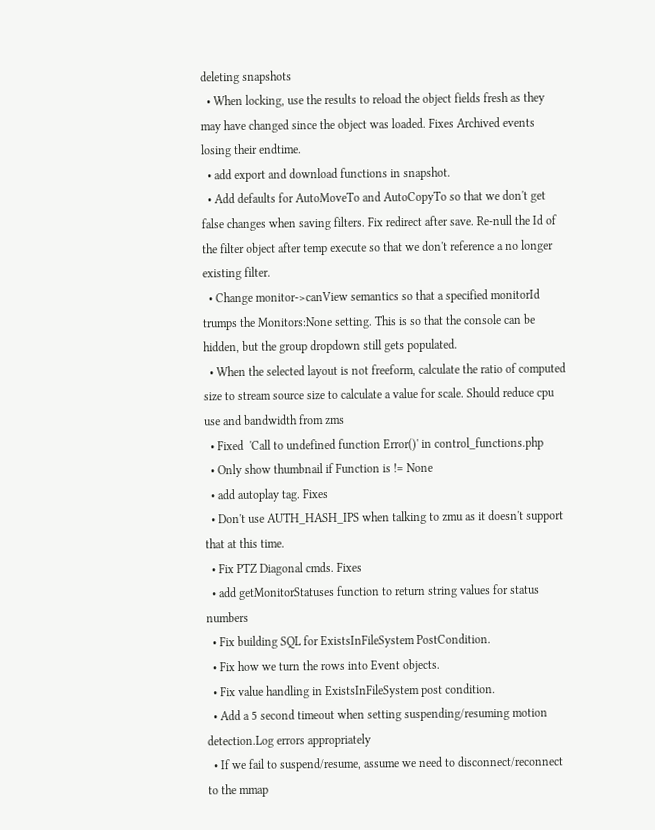deleting snapshots
  • When locking, use the results to reload the object fields fresh as they may have changed since the object was loaded. Fixes Archived events losing their endtime.
  • add export and download functions in snapshot.
  • Add defaults for AutoMoveTo and AutoCopyTo so that we don't get false changes when saving filters. Fix redirect after save. Re-null the Id of the filter object after temp execute so that we don't reference a no longer existing filter.
  • Change monitor->canView semantics so that a specified monitorId trumps the Monitors:None setting. This is so that the console can be hidden, but the group dropdown still gets populated.
  • When the selected layout is not freeform, calculate the ratio of computed size to stream source size to calculate a value for scale. Should reduce cpu use and bandwidth from zms
  • Fixed  'Call to undefined function Error()' in control_functions.php
  • Only show thumbnail if Function is != None
  • add autoplay tag. Fixes
  • Don't use AUTH_HASH_IPS when talking to zmu as it doesn't support that at this time.
  • Fix PTZ Diagonal cmds. Fixes
  • add getMonitorStatuses function to return string values for status numbers
  • Fix building SQL for ExistsInFileSystem PostCondition.
  • Fix how we turn the rows into Event objects.
  • Fix value handling in ExistsInFileSystem post condition.
  • Add a 5 second timeout when setting suspending/resuming motion detection.Log errors appropriately
  • If we fail to suspend/resume, assume we need to disconnect/reconnect to the mmap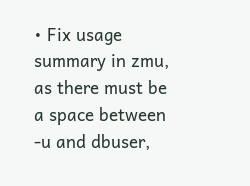• Fix usage summary in zmu, as there must be a space between -u and dbuser,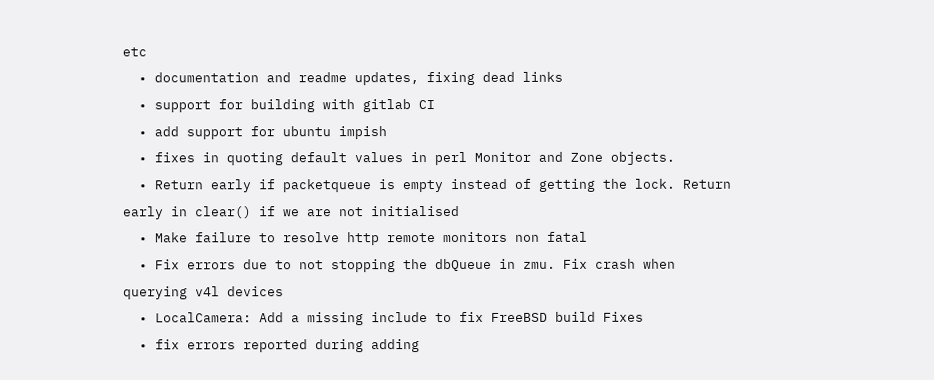etc
  • documentation and readme updates, fixing dead links
  • support for building with gitlab CI
  • add support for ubuntu impish
  • fixes in quoting default values in perl Monitor and Zone objects.
  • Return early if packetqueue is empty instead of getting the lock. Return early in clear() if we are not initialised
  • Make failure to resolve http remote monitors non fatal
  • Fix errors due to not stopping the dbQueue in zmu. Fix crash when querying v4l devices
  • LocalCamera: Add a missing include to fix FreeBSD build Fixes
  • fix errors reported during adding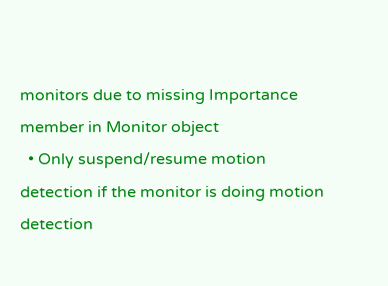monitors due to missing Importance member in Monitor object
  • Only suspend/resume motion detection if the monitor is doing motion detection